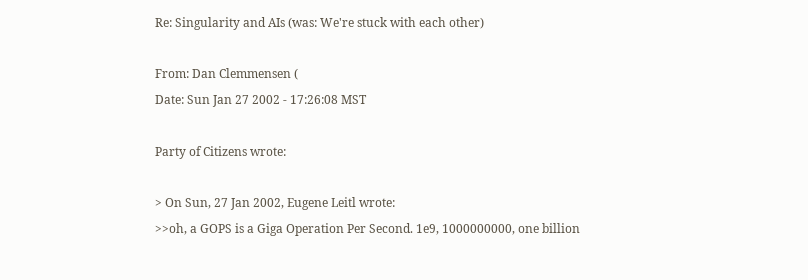Re: Singularity and AIs (was: We're stuck with each other)

From: Dan Clemmensen (
Date: Sun Jan 27 2002 - 17:26:08 MST

Party of Citizens wrote:

> On Sun, 27 Jan 2002, Eugene Leitl wrote:
>>oh, a GOPS is a Giga Operation Per Second. 1e9, 1000000000, one billion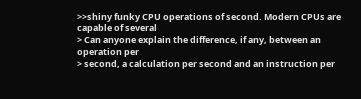>>shiny funky CPU operations of second. Modern CPUs are capable of several
> Can anyone explain the difference, if any, between an operation per
> second, a calculation per second and an instruction per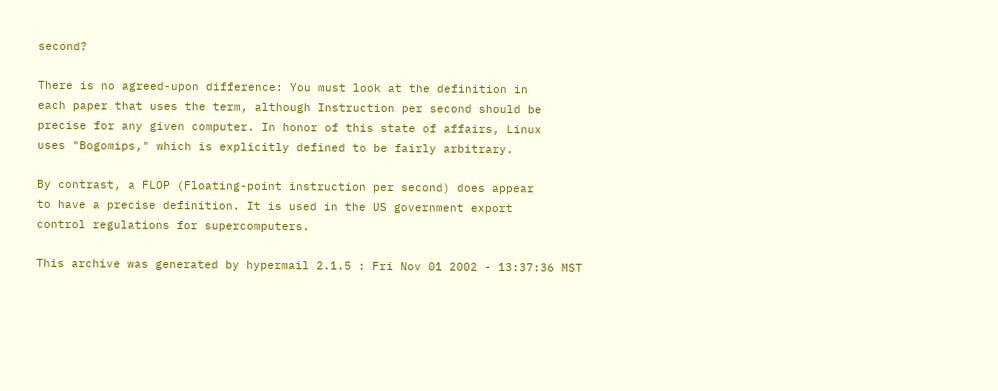second?

There is no agreed-upon difference: You must look at the definition in
each paper that uses the term, although Instruction per second should be
precise for any given computer. In honor of this state of affairs, Linux
uses "Bogomips," which is explicitly defined to be fairly arbitrary.

By contrast, a FLOP (Floating-point instruction per second) does appear
to have a precise definition. It is used in the US government export
control regulations for supercomputers.

This archive was generated by hypermail 2.1.5 : Fri Nov 01 2002 - 13:37:36 MST